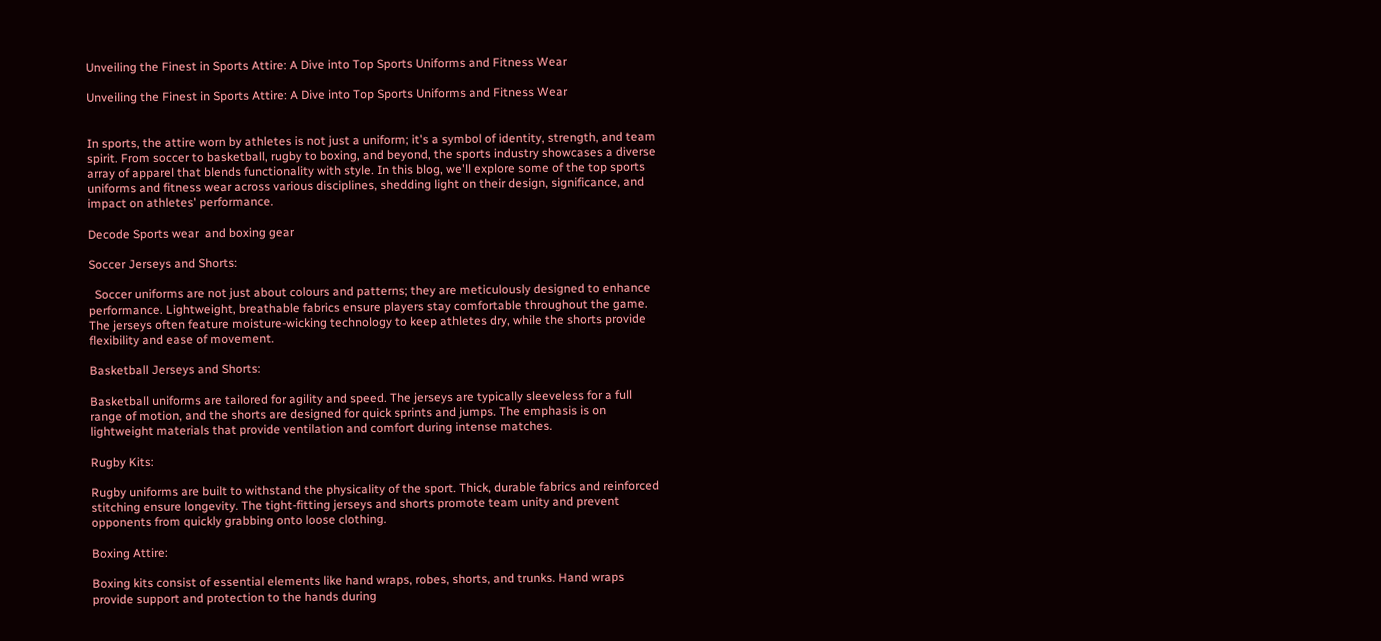Unveiling the Finest in Sports Attire: A Dive into Top Sports Uniforms and Fitness Wear

Unveiling the Finest in Sports Attire: A Dive into Top Sports Uniforms and Fitness Wear


In sports, the attire worn by athletes is not just a uniform; it's a symbol of identity, strength, and team spirit. From soccer to basketball, rugby to boxing, and beyond, the sports industry showcases a diverse array of apparel that blends functionality with style. In this blog, we'll explore some of the top sports uniforms and fitness wear across various disciplines, shedding light on their design, significance, and impact on athletes' performance.

Decode Sports wear  and boxing gear

Soccer Jerseys and Shorts:

  Soccer uniforms are not just about colours and patterns; they are meticulously designed to enhance performance. Lightweight, breathable fabrics ensure players stay comfortable throughout the game. The jerseys often feature moisture-wicking technology to keep athletes dry, while the shorts provide flexibility and ease of movement.

Basketball Jerseys and Shorts:

Basketball uniforms are tailored for agility and speed. The jerseys are typically sleeveless for a full range of motion, and the shorts are designed for quick sprints and jumps. The emphasis is on lightweight materials that provide ventilation and comfort during intense matches.

Rugby Kits:

Rugby uniforms are built to withstand the physicality of the sport. Thick, durable fabrics and reinforced stitching ensure longevity. The tight-fitting jerseys and shorts promote team unity and prevent opponents from quickly grabbing onto loose clothing.

Boxing Attire:

Boxing kits consist of essential elements like hand wraps, robes, shorts, and trunks. Hand wraps provide support and protection to the hands during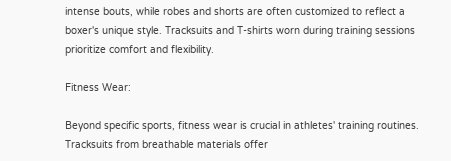intense bouts, while robes and shorts are often customized to reflect a boxer's unique style. Tracksuits and T-shirts worn during training sessions prioritize comfort and flexibility.

Fitness Wear:

Beyond specific sports, fitness wear is crucial in athletes' training routines. Tracksuits from breathable materials offer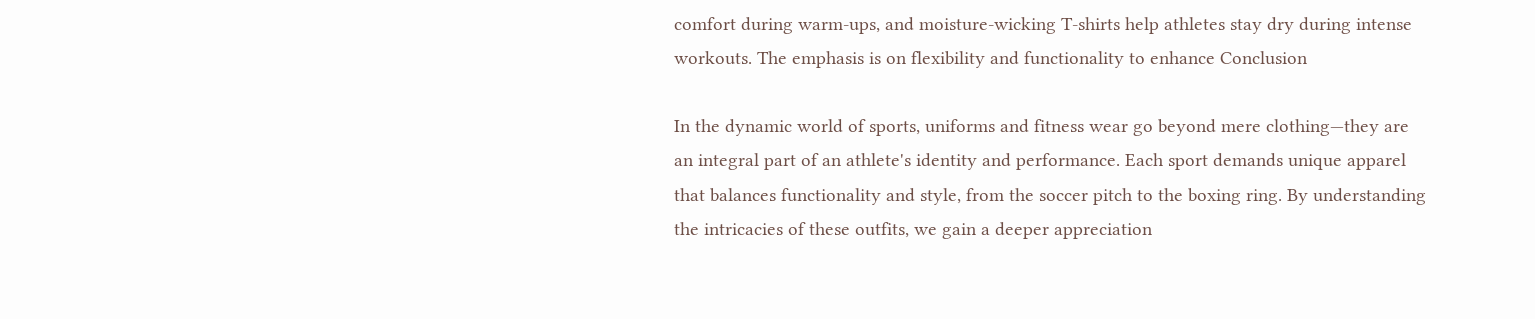comfort during warm-ups, and moisture-wicking T-shirts help athletes stay dry during intense workouts. The emphasis is on flexibility and functionality to enhance Conclusion

In the dynamic world of sports, uniforms and fitness wear go beyond mere clothing—they are an integral part of an athlete's identity and performance. Each sport demands unique apparel that balances functionality and style, from the soccer pitch to the boxing ring. By understanding the intricacies of these outfits, we gain a deeper appreciation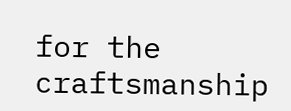for the craftsmanship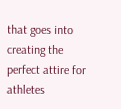that goes into creating the perfect attire for athletes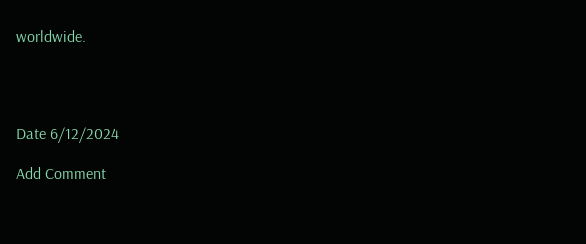worldwide.




Date 6/12/2024

Add Comment